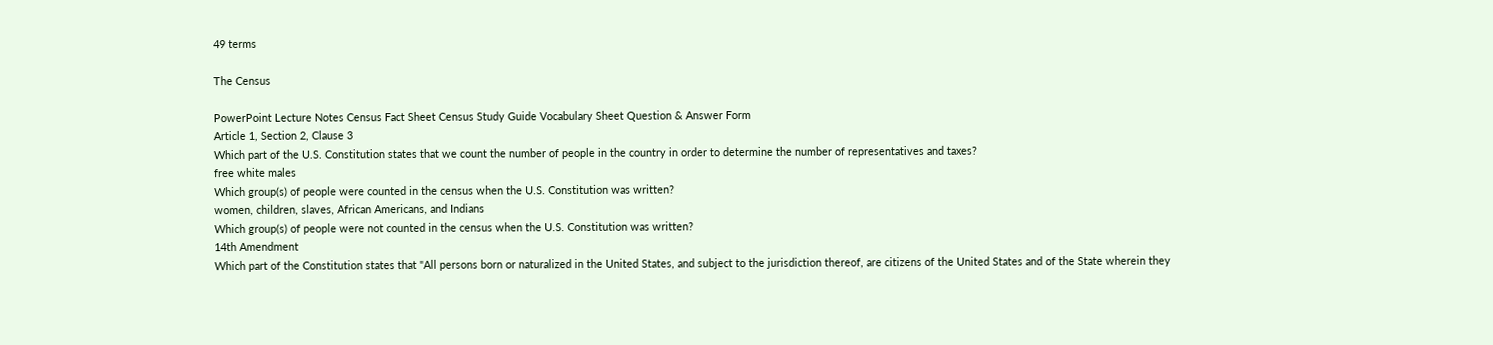49 terms

The Census

PowerPoint Lecture Notes Census Fact Sheet Census Study Guide Vocabulary Sheet Question & Answer Form
Article 1, Section 2, Clause 3
Which part of the U.S. Constitution states that we count the number of people in the country in order to determine the number of representatives and taxes?
free white males
Which group(s) of people were counted in the census when the U.S. Constitution was written?
women, children, slaves, African Americans, and Indians
Which group(s) of people were not counted in the census when the U.S. Constitution was written?
14th Amendment
Which part of the Constitution states that "All persons born or naturalized in the United States, and subject to the jurisdiction thereof, are citizens of the United States and of the State wherein they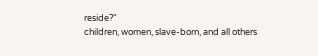reside?"
children, women, slave-born, and all others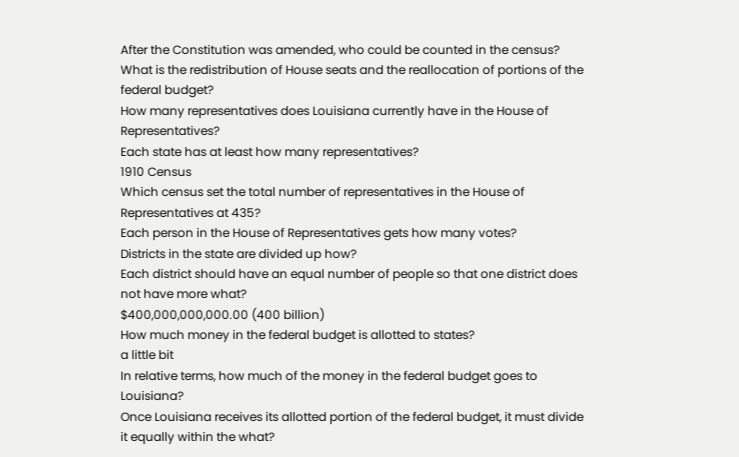After the Constitution was amended, who could be counted in the census?
What is the redistribution of House seats and the reallocation of portions of the federal budget?
How many representatives does Louisiana currently have in the House of Representatives?
Each state has at least how many representatives?
1910 Census
Which census set the total number of representatives in the House of Representatives at 435?
Each person in the House of Representatives gets how many votes?
Districts in the state are divided up how?
Each district should have an equal number of people so that one district does not have more what?
$400,000,000,000.00 (400 billion)
How much money in the federal budget is allotted to states?
a little bit
In relative terms, how much of the money in the federal budget goes to Louisiana?
Once Louisiana receives its allotted portion of the federal budget, it must divide it equally within the what?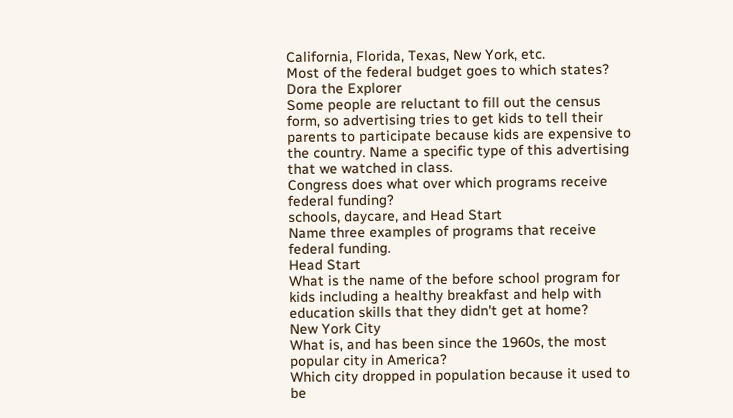California, Florida, Texas, New York, etc.
Most of the federal budget goes to which states?
Dora the Explorer
Some people are reluctant to fill out the census form, so advertising tries to get kids to tell their parents to participate because kids are expensive to the country. Name a specific type of this advertising that we watched in class.
Congress does what over which programs receive federal funding?
schools, daycare, and Head Start
Name three examples of programs that receive federal funding.
Head Start
What is the name of the before school program for kids including a healthy breakfast and help with education skills that they didn't get at home?
New York City
What is, and has been since the 1960s, the most popular city in America?
Which city dropped in population because it used to be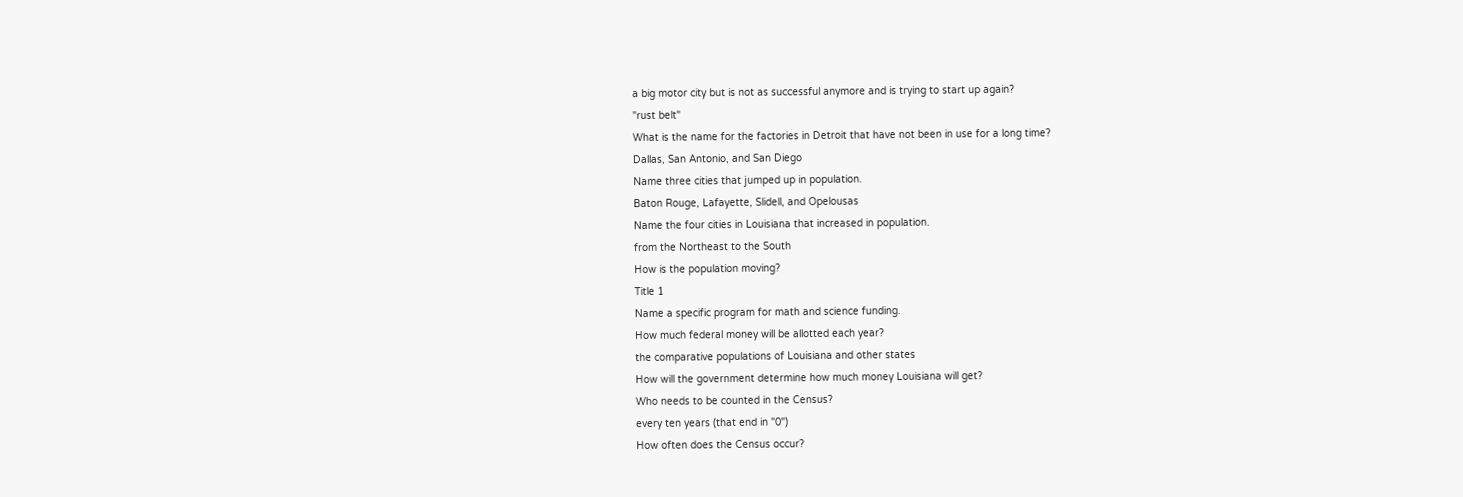a big motor city but is not as successful anymore and is trying to start up again?
"rust belt"
What is the name for the factories in Detroit that have not been in use for a long time?
Dallas, San Antonio, and San Diego
Name three cities that jumped up in population.
Baton Rouge, Lafayette, Slidell, and Opelousas
Name the four cities in Louisiana that increased in population.
from the Northeast to the South
How is the population moving?
Title 1
Name a specific program for math and science funding.
How much federal money will be allotted each year?
the comparative populations of Louisiana and other states
How will the government determine how much money Louisiana will get?
Who needs to be counted in the Census?
every ten years (that end in "0")
How often does the Census occur?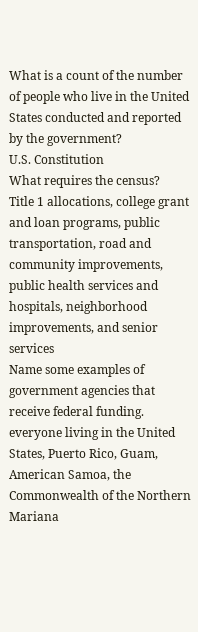What is a count of the number of people who live in the United States conducted and reported by the government?
U.S. Constitution
What requires the census?
Title 1 allocations, college grant and loan programs, public transportation, road and community improvements, public health services and hospitals, neighborhood improvements, and senior services
Name some examples of government agencies that receive federal funding.
everyone living in the United States, Puerto Rico, Guam, American Samoa, the Commonwealth of the Northern Mariana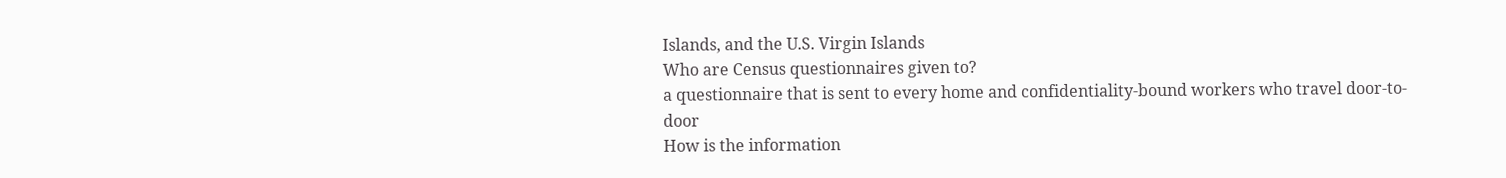Islands, and the U.S. Virgin Islands
Who are Census questionnaires given to?
a questionnaire that is sent to every home and confidentiality-bound workers who travel door-to-door
How is the information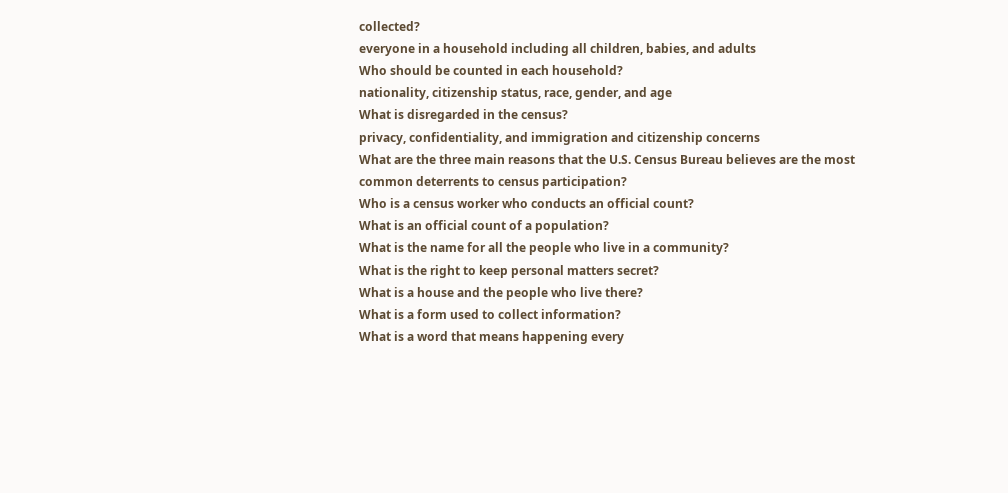collected?
everyone in a household including all children, babies, and adults
Who should be counted in each household?
nationality, citizenship status, race, gender, and age
What is disregarded in the census?
privacy, confidentiality, and immigration and citizenship concerns
What are the three main reasons that the U.S. Census Bureau believes are the most common deterrents to census participation?
Who is a census worker who conducts an official count?
What is an official count of a population?
What is the name for all the people who live in a community?
What is the right to keep personal matters secret?
What is a house and the people who live there?
What is a form used to collect information?
What is a word that means happening every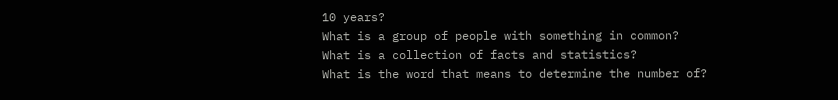10 years?
What is a group of people with something in common?
What is a collection of facts and statistics?
What is the word that means to determine the number of?